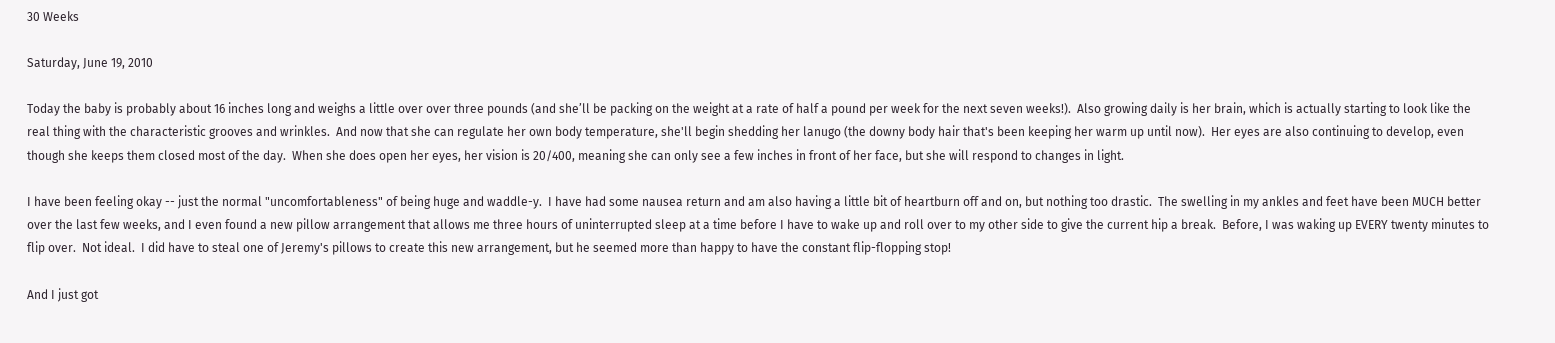30 Weeks

Saturday, June 19, 2010

Today the baby is probably about 16 inches long and weighs a little over over three pounds (and she’ll be packing on the weight at a rate of half a pound per week for the next seven weeks!).  Also growing daily is her brain, which is actually starting to look like the real thing with the characteristic grooves and wrinkles.  And now that she can regulate her own body temperature, she'll begin shedding her lanugo (the downy body hair that's been keeping her warm up until now).  Her eyes are also continuing to develop, even though she keeps them closed most of the day.  When she does open her eyes, her vision is 20/400, meaning she can only see a few inches in front of her face, but she will respond to changes in light.

I have been feeling okay -- just the normal "uncomfortableness" of being huge and waddle-y.  I have had some nausea return and am also having a little bit of heartburn off and on, but nothing too drastic.  The swelling in my ankles and feet have been MUCH better over the last few weeks, and I even found a new pillow arrangement that allows me three hours of uninterrupted sleep at a time before I have to wake up and roll over to my other side to give the current hip a break.  Before, I was waking up EVERY twenty minutes to flip over.  Not ideal.  I did have to steal one of Jeremy's pillows to create this new arrangement, but he seemed more than happy to have the constant flip-flopping stop!

And I just got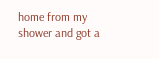home from my shower and got a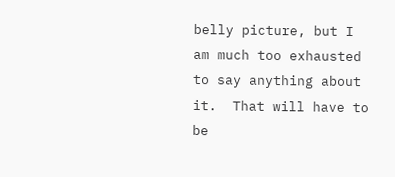belly picture, but I am much too exhausted to say anything about it.  That will have to be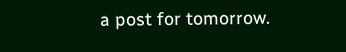a post for tomorrow.